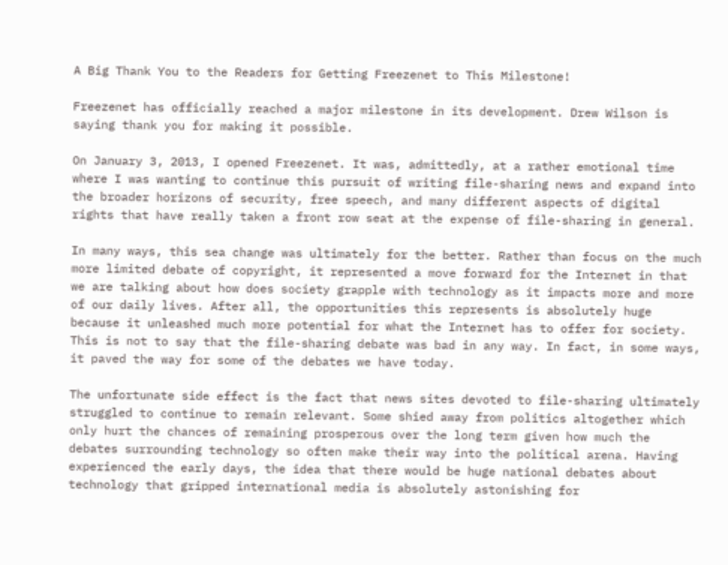A Big Thank You to the Readers for Getting Freezenet to This Milestone!

Freezenet has officially reached a major milestone in its development. Drew Wilson is saying thank you for making it possible.

On January 3, 2013, I opened Freezenet. It was, admittedly, at a rather emotional time where I was wanting to continue this pursuit of writing file-sharing news and expand into the broader horizons of security, free speech, and many different aspects of digital rights that have really taken a front row seat at the expense of file-sharing in general.

In many ways, this sea change was ultimately for the better. Rather than focus on the much more limited debate of copyright, it represented a move forward for the Internet in that we are talking about how does society grapple with technology as it impacts more and more of our daily lives. After all, the opportunities this represents is absolutely huge because it unleashed much more potential for what the Internet has to offer for society. This is not to say that the file-sharing debate was bad in any way. In fact, in some ways, it paved the way for some of the debates we have today.

The unfortunate side effect is the fact that news sites devoted to file-sharing ultimately struggled to continue to remain relevant. Some shied away from politics altogether which only hurt the chances of remaining prosperous over the long term given how much the debates surrounding technology so often make their way into the political arena. Having experienced the early days, the idea that there would be huge national debates about technology that gripped international media is absolutely astonishing for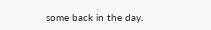some back in the day.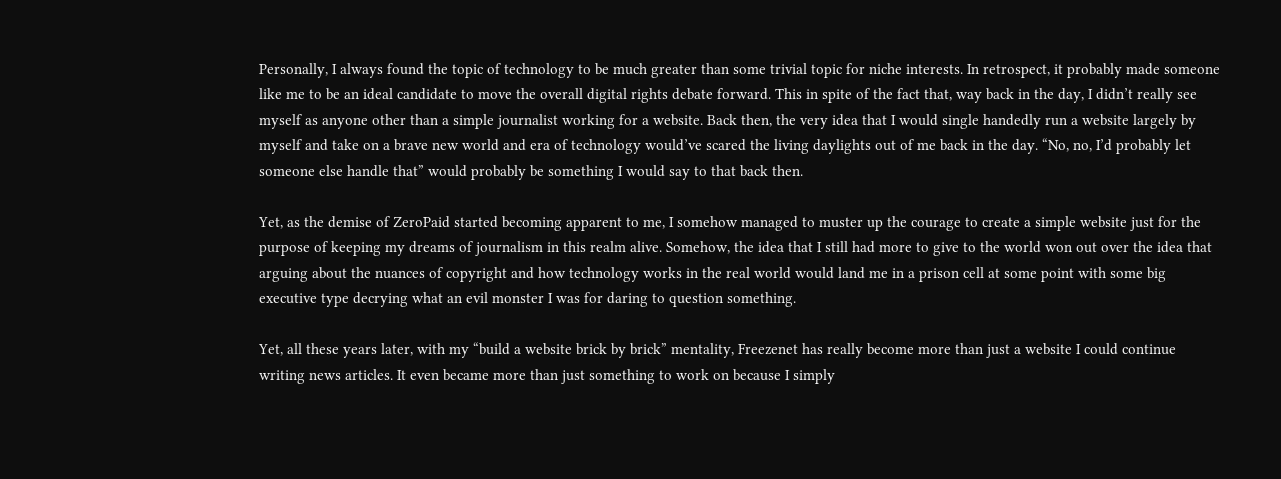Personally, I always found the topic of technology to be much greater than some trivial topic for niche interests. In retrospect, it probably made someone like me to be an ideal candidate to move the overall digital rights debate forward. This in spite of the fact that, way back in the day, I didn’t really see myself as anyone other than a simple journalist working for a website. Back then, the very idea that I would single handedly run a website largely by myself and take on a brave new world and era of technology would’ve scared the living daylights out of me back in the day. “No, no, I’d probably let someone else handle that” would probably be something I would say to that back then.

Yet, as the demise of ZeroPaid started becoming apparent to me, I somehow managed to muster up the courage to create a simple website just for the purpose of keeping my dreams of journalism in this realm alive. Somehow, the idea that I still had more to give to the world won out over the idea that arguing about the nuances of copyright and how technology works in the real world would land me in a prison cell at some point with some big executive type decrying what an evil monster I was for daring to question something.

Yet, all these years later, with my “build a website brick by brick” mentality, Freezenet has really become more than just a website I could continue writing news articles. It even became more than just something to work on because I simply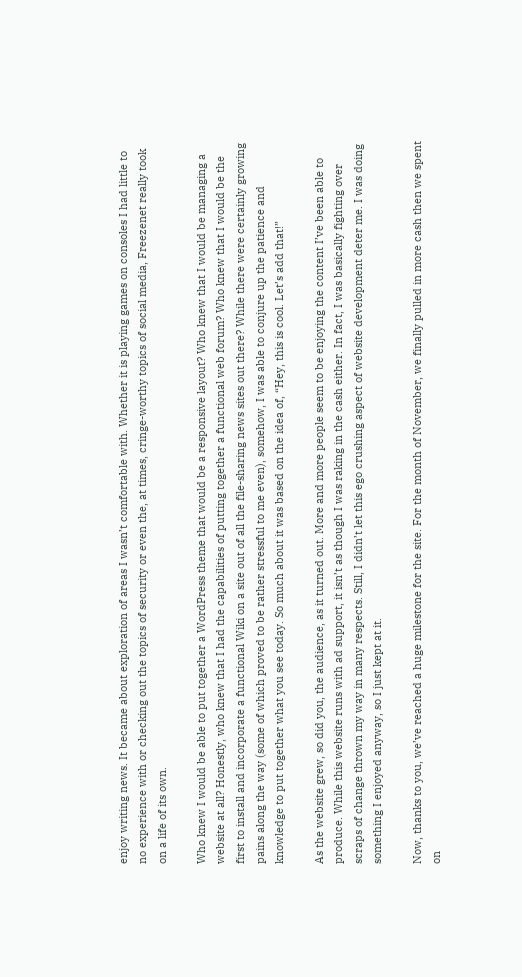enjoy writing news. It became about exploration of areas I wasn’t comfortable with. Whether it is playing games on consoles I had little to no experience with or checking out the topics of security or even the, at times, cringe-worthy topics of social media, Freezenet really took on a life of its own.

Who knew I would be able to put together a WordPress theme that would be a responsive layout? Who knew that I would be managing a website at all? Honestly, who knew that I had the capabilities of putting together a functional web forum? Who knew that I would be the first to install and incorporate a functional Wiki on a site out of all the file-sharing news sites out there? While there were certainly growing pains along the way (some of which proved to be rather stressful to me even), somehow, I was able to conjure up the patience and knowledge to put together what you see today. So much about it was based on the idea of, “Hey, this is cool. Let’s add that!”

As the website grew, so did you, the audience, as it turned out. More and more people seem to be enjoying the content I’ve been able to produce. While this website runs with ad support, it isn’t as though I was raking in the cash either. In fact, I was basically fighting over scraps of change thrown my way in many respects. Still, I didn’t let this ego crushing aspect of website development deter me. I was doing something I enjoyed anyway, so I just kept at it.

Now, thanks to you, we’ve reached a huge milestone for the site. For the month of November, we finally pulled in more cash then we spent on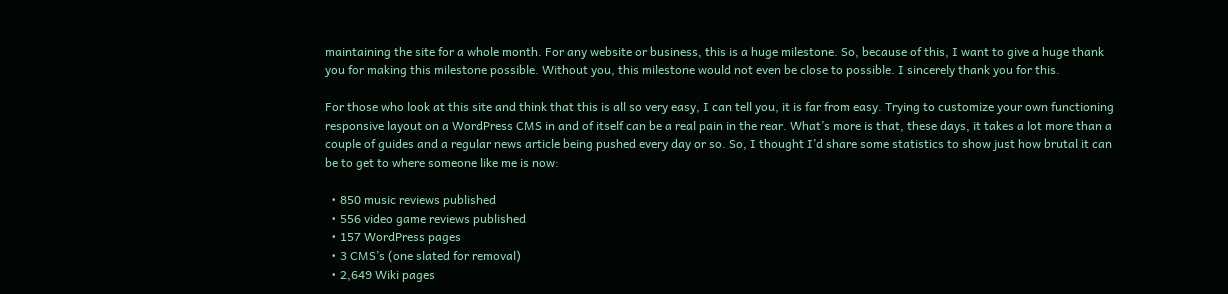maintaining the site for a whole month. For any website or business, this is a huge milestone. So, because of this, I want to give a huge thank you for making this milestone possible. Without you, this milestone would not even be close to possible. I sincerely thank you for this.

For those who look at this site and think that this is all so very easy, I can tell you, it is far from easy. Trying to customize your own functioning responsive layout on a WordPress CMS in and of itself can be a real pain in the rear. What’s more is that, these days, it takes a lot more than a couple of guides and a regular news article being pushed every day or so. So, I thought I’d share some statistics to show just how brutal it can be to get to where someone like me is now:

  • 850 music reviews published
  • 556 video game reviews published
  • 157 WordPress pages
  • 3 CMS’s (one slated for removal)
  • 2,649 Wiki pages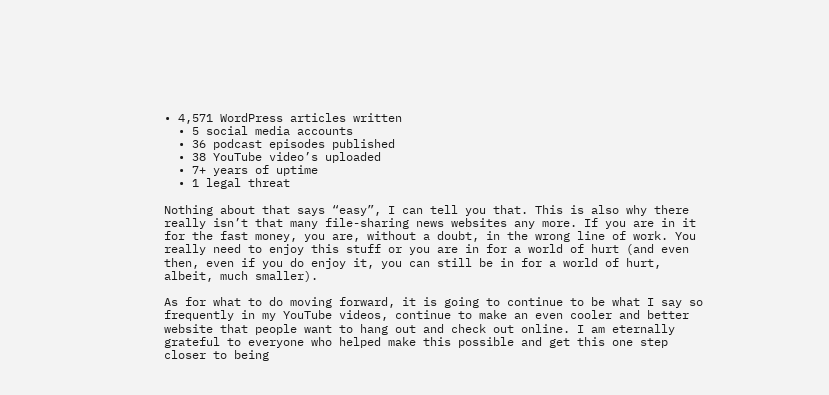• 4,571 WordPress articles written
  • 5 social media accounts
  • 36 podcast episodes published
  • 38 YouTube video’s uploaded
  • 7+ years of uptime
  • 1 legal threat

Nothing about that says “easy”, I can tell you that. This is also why there really isn’t that many file-sharing news websites any more. If you are in it for the fast money, you are, without a doubt, in the wrong line of work. You really need to enjoy this stuff or you are in for a world of hurt (and even then, even if you do enjoy it, you can still be in for a world of hurt, albeit, much smaller).

As for what to do moving forward, it is going to continue to be what I say so frequently in my YouTube videos, continue to make an even cooler and better website that people want to hang out and check out online. I am eternally grateful to everyone who helped make this possible and get this one step closer to being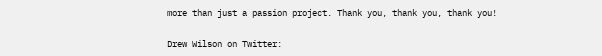more than just a passion project. Thank you, thank you, thank you!

Drew Wilson on Twitter: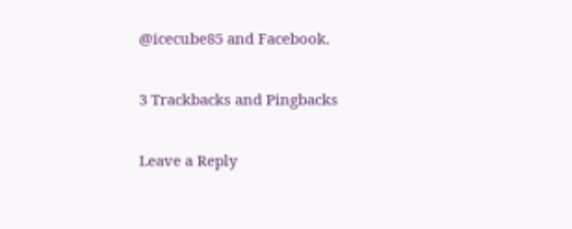@icecube85 and Facebook.

3 Trackbacks and Pingbacks

Leave a Reply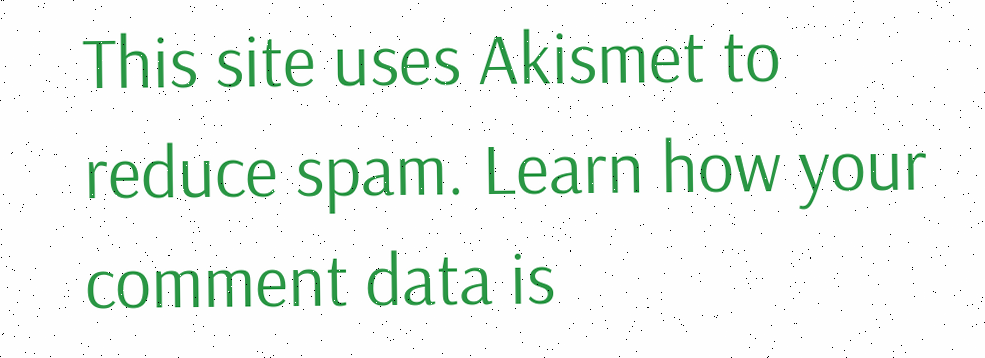This site uses Akismet to reduce spam. Learn how your comment data is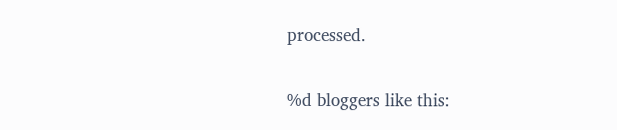processed.

%d bloggers like this: